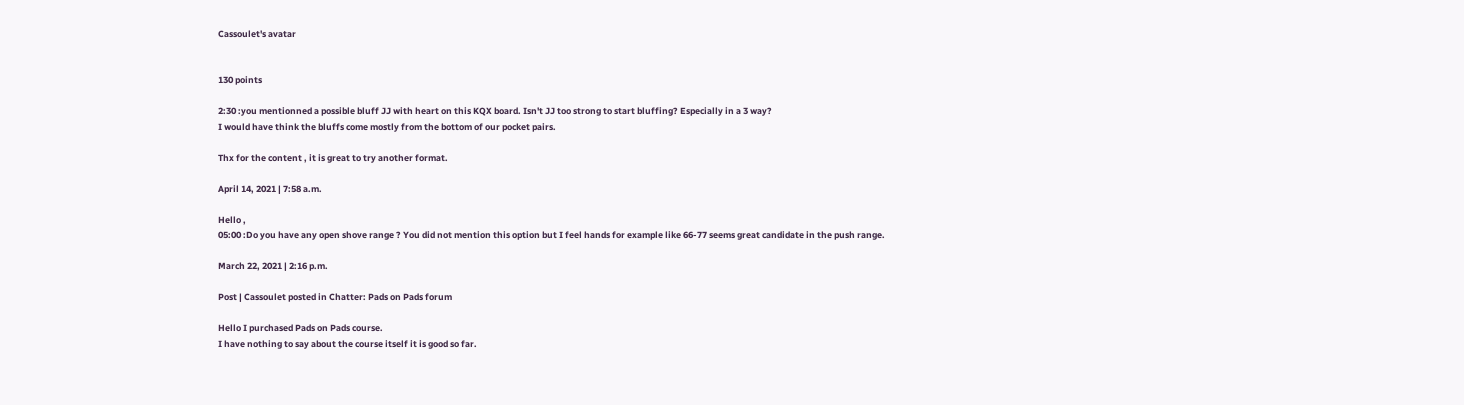Cassoulet's avatar


130 points

2:30 :you mentionned a possible bluff JJ with heart on this KQX board. Isn't JJ too strong to start bluffing? Especially in a 3 way?
I would have think the bluffs come mostly from the bottom of our pocket pairs.

Thx for the content , it is great to try another format.

April 14, 2021 | 7:58 a.m.

Hello ,
05:00 :Do you have any open shove range ? You did not mention this option but I feel hands for example like 66-77 seems great candidate in the push range.

March 22, 2021 | 2:16 p.m.

Post | Cassoulet posted in Chatter: Pads on Pads forum

Hello I purchased Pads on Pads course.
I have nothing to say about the course itself it is good so far.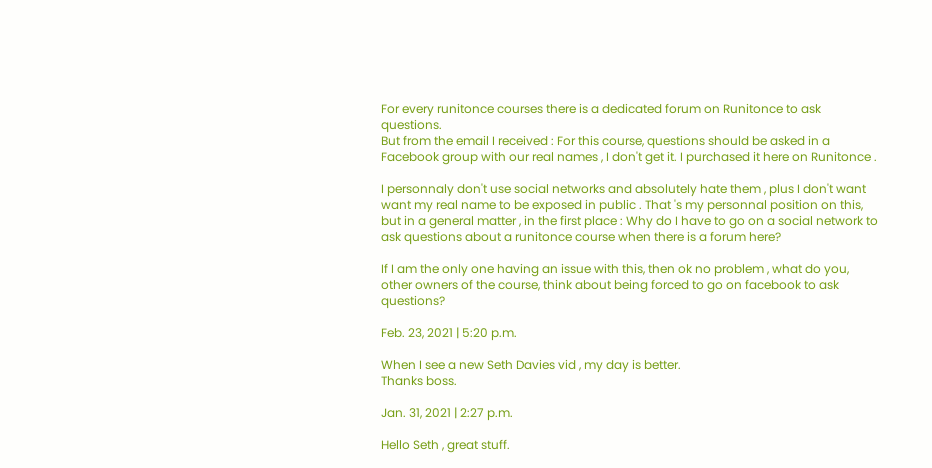For every runitonce courses there is a dedicated forum on Runitonce to ask questions.
But from the email I received : For this course, questions should be asked in a Facebook group with our real names , I don't get it. I purchased it here on Runitonce .

I personnaly don't use social networks and absolutely hate them , plus I don't want want my real name to be exposed in public . That 's my personnal position on this, but in a general matter , in the first place : Why do I have to go on a social network to ask questions about a runitonce course when there is a forum here?

If I am the only one having an issue with this, then ok no problem , what do you, other owners of the course, think about being forced to go on facebook to ask questions?

Feb. 23, 2021 | 5:20 p.m.

When I see a new Seth Davies vid , my day is better.
Thanks boss.

Jan. 31, 2021 | 2:27 p.m.

Hello Seth , great stuff.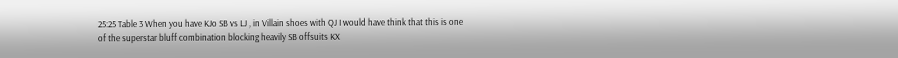25:25 Table 3 When you have KJo SB vs LJ , in Villain shoes with QJ I would have think that this is one of the superstar bluff combination blocking heavily SB offsuits KX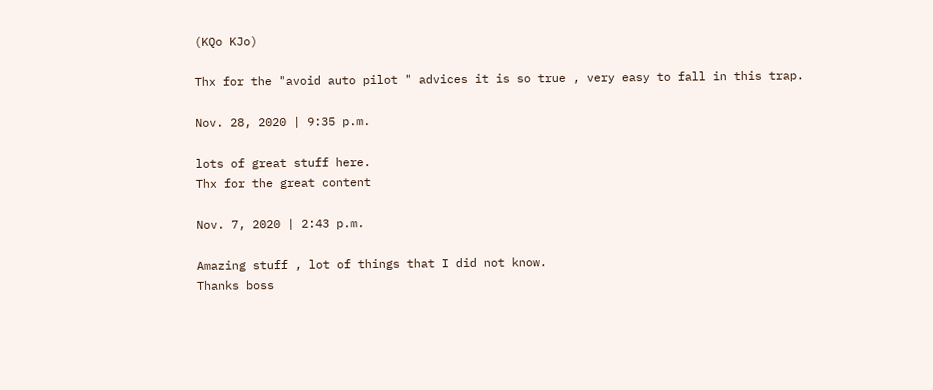(KQo KJo)

Thx for the "avoid auto pilot " advices it is so true , very easy to fall in this trap.

Nov. 28, 2020 | 9:35 p.m.

lots of great stuff here.
Thx for the great content

Nov. 7, 2020 | 2:43 p.m.

Amazing stuff , lot of things that I did not know.
Thanks boss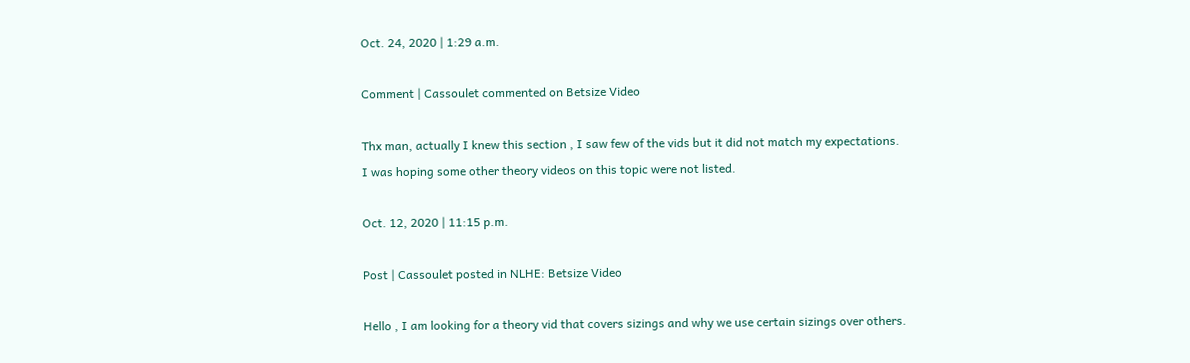Oct. 24, 2020 | 1:29 a.m.

Comment | Cassoulet commented on Betsize Video

Thx man, actually I knew this section , I saw few of the vids but it did not match my expectations.
I was hoping some other theory videos on this topic were not listed.

Oct. 12, 2020 | 11:15 p.m.

Post | Cassoulet posted in NLHE: Betsize Video

Hello , I am looking for a theory vid that covers sizings and why we use certain sizings over others.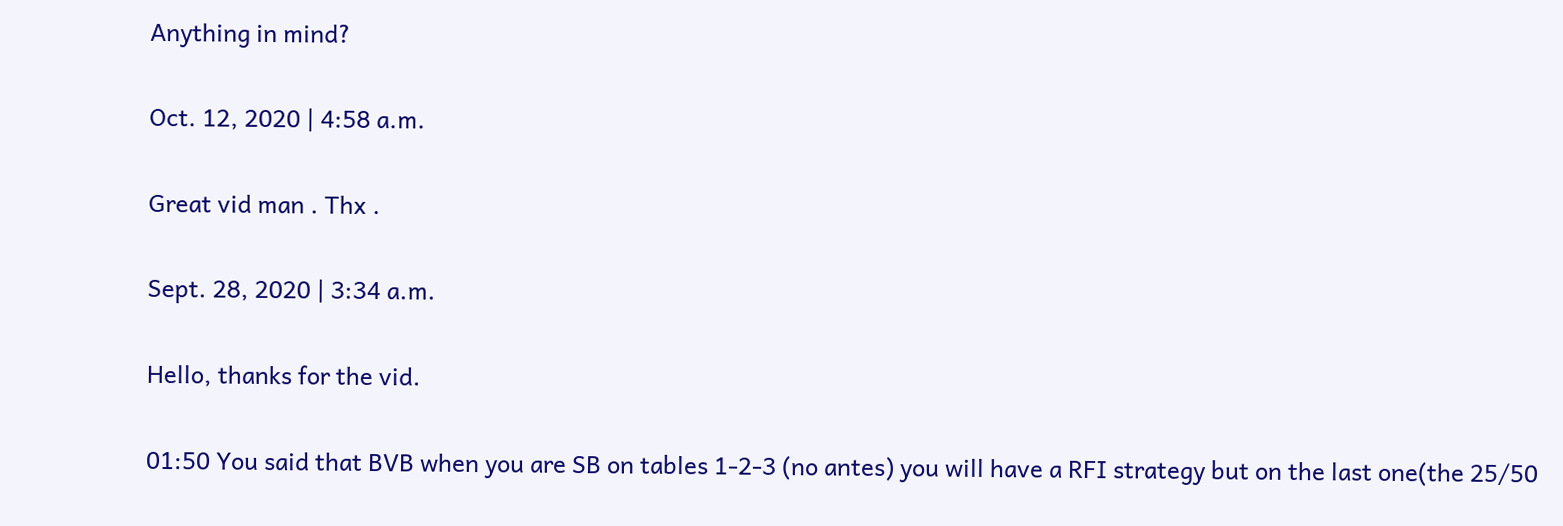Anything in mind?

Oct. 12, 2020 | 4:58 a.m.

Great vid man . Thx .

Sept. 28, 2020 | 3:34 a.m.

Hello, thanks for the vid.

01:50 You said that BVB when you are SB on tables 1-2-3 (no antes) you will have a RFI strategy but on the last one(the 25/50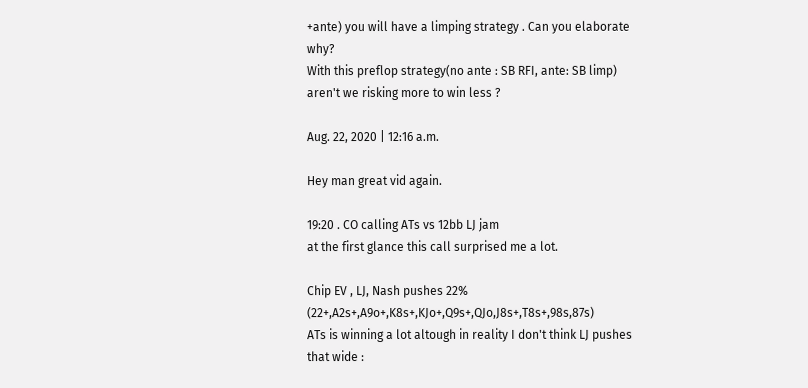+ante) you will have a limping strategy . Can you elaborate why?
With this preflop strategy(no ante : SB RFI, ante: SB limp) aren't we risking more to win less ?

Aug. 22, 2020 | 12:16 a.m.

Hey man great vid again.

19:20 . CO calling ATs vs 12bb LJ jam
at the first glance this call surprised me a lot.

Chip EV , LJ, Nash pushes 22% (22+,A2s+,A9o+,K8s+,KJo+,Q9s+,QJo,J8s+,T8s+,98s,87s)
ATs is winning a lot altough in reality I don't think LJ pushes that wide :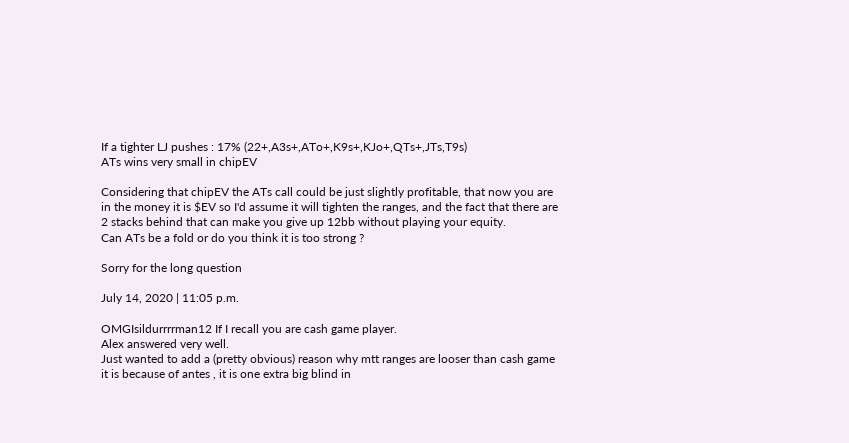If a tighter LJ pushes : 17% (22+,A3s+,ATo+,K9s+,KJo+,QTs+,JTs,T9s)
ATs wins very small in chipEV

Considering that chipEV the ATs call could be just slightly profitable, that now you are in the money it is $EV so I'd assume it will tighten the ranges, and the fact that there are 2 stacks behind that can make you give up 12bb without playing your equity.
Can ATs be a fold or do you think it is too strong ?

Sorry for the long question

July 14, 2020 | 11:05 p.m.

OMGIsildurrrrman12 If I recall you are cash game player.
Alex answered very well.
Just wanted to add a (pretty obvious) reason why mtt ranges are looser than cash game it is because of antes , it is one extra big blind in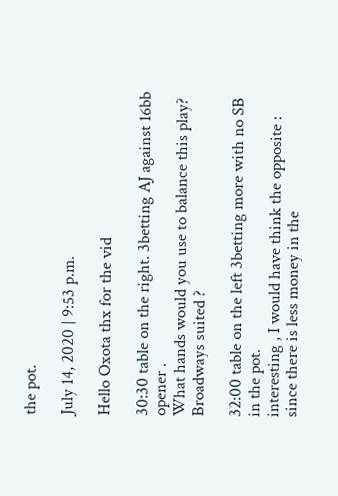the pot.

July 14, 2020 | 9:53 p.m.

Hello Oxota thx for the vid

30:30 table on the right. 3betting AJ against 16bb opener .
What hands would you use to balance this play? Broadways suited ?

32:00 table on the left 3betting more with no SB in the pot.
interesting , I would have think the opposite : since there is less money in the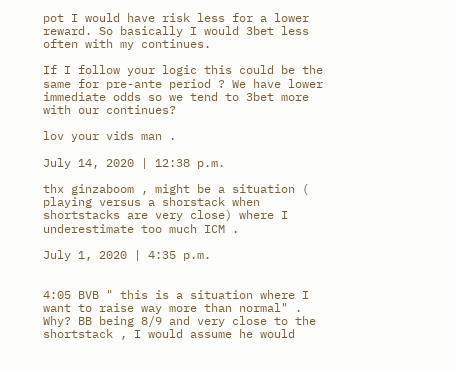pot I would have risk less for a lower reward. So basically I would 3bet less often with my continues.

If I follow your logic this could be the same for pre-ante period ? We have lower immediate odds so we tend to 3bet more with our continues?

lov your vids man .

July 14, 2020 | 12:38 p.m.

thx ginzaboom , might be a situation ( playing versus a shorstack when shortstacks are very close) where I underestimate too much ICM .

July 1, 2020 | 4:35 p.m.


4:05 BVB " this is a situation where I want to raise way more than normal" .
Why? BB being 8/9 and very close to the shortstack , I would assume he would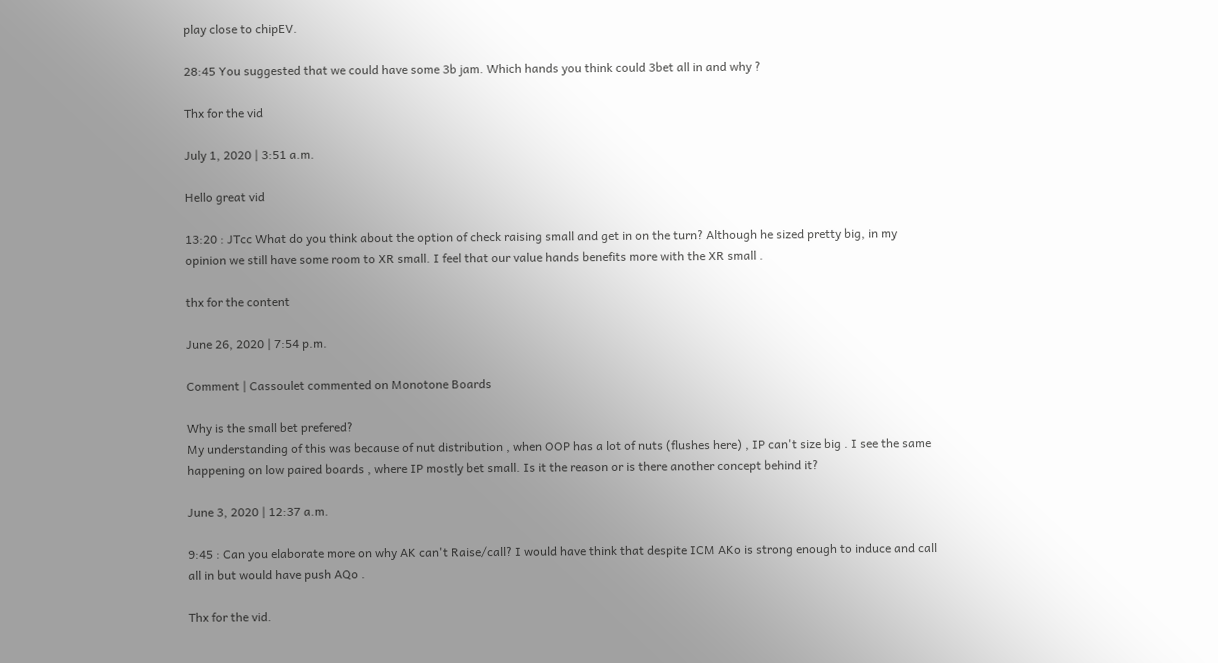play close to chipEV.

28:45 You suggested that we could have some 3b jam. Which hands you think could 3bet all in and why ?

Thx for the vid

July 1, 2020 | 3:51 a.m.

Hello great vid

13:20 : JTcc What do you think about the option of check raising small and get in on the turn? Although he sized pretty big, in my opinion we still have some room to XR small. I feel that our value hands benefits more with the XR small .

thx for the content

June 26, 2020 | 7:54 p.m.

Comment | Cassoulet commented on Monotone Boards

Why is the small bet prefered?
My understanding of this was because of nut distribution , when OOP has a lot of nuts (flushes here) , IP can't size big . I see the same happening on low paired boards , where IP mostly bet small. Is it the reason or is there another concept behind it?

June 3, 2020 | 12:37 a.m.

9:45 : Can you elaborate more on why AK can't Raise/call? I would have think that despite ICM AKo is strong enough to induce and call all in but would have push AQo .

Thx for the vid.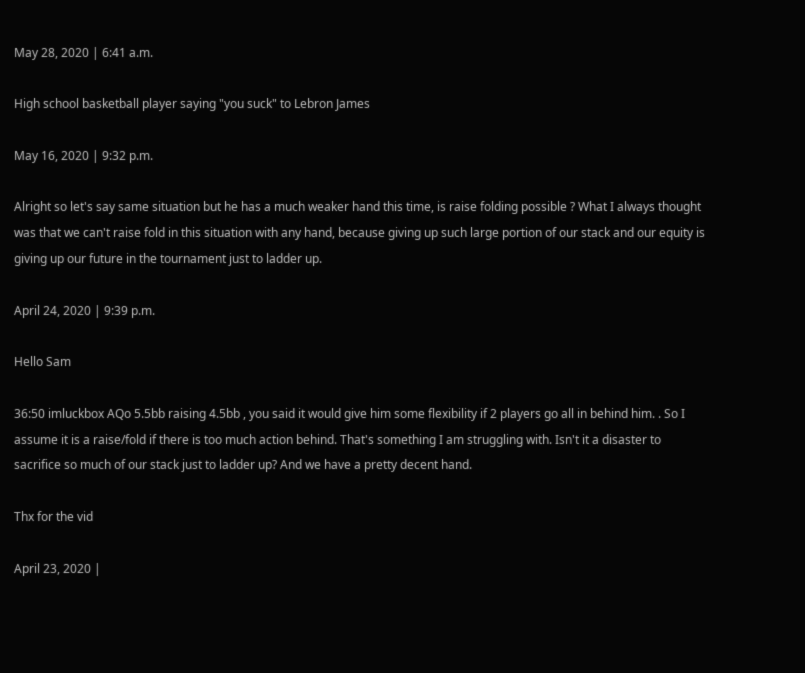May 28, 2020 | 6:41 a.m.

High school basketball player saying "you suck" to Lebron James

May 16, 2020 | 9:32 p.m.

Alright so let's say same situation but he has a much weaker hand this time, is raise folding possible ? What I always thought was that we can't raise fold in this situation with any hand, because giving up such large portion of our stack and our equity is giving up our future in the tournament just to ladder up.

April 24, 2020 | 9:39 p.m.

Hello Sam

36:50 imluckbox AQo 5.5bb raising 4.5bb , you said it would give him some flexibility if 2 players go all in behind him. . So I assume it is a raise/fold if there is too much action behind. That's something I am struggling with. Isn't it a disaster to sacrifice so much of our stack just to ladder up? And we have a pretty decent hand.

Thx for the vid

April 23, 2020 |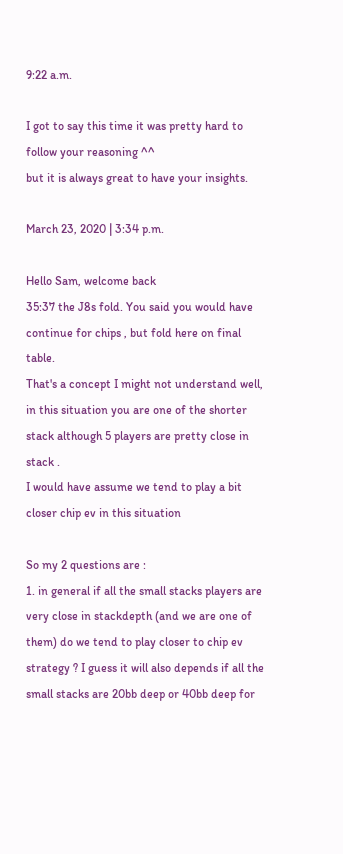9:22 a.m.

I got to say this time it was pretty hard to follow your reasoning ^^
but it is always great to have your insights.

March 23, 2020 | 3:34 p.m.

Hello Sam, welcome back
35:37 the J8s fold. You said you would have continue for chips , but fold here on final table.
That's a concept I might not understand well, in this situation you are one of the shorter stack although 5 players are pretty close in stack .
I would have assume we tend to play a bit closer chip ev in this situation

So my 2 questions are :
1. in general if all the small stacks players are very close in stackdepth (and we are one of them) do we tend to play closer to chip ev strategy ? I guess it will also depends if all the small stacks are 20bb deep or 40bb deep for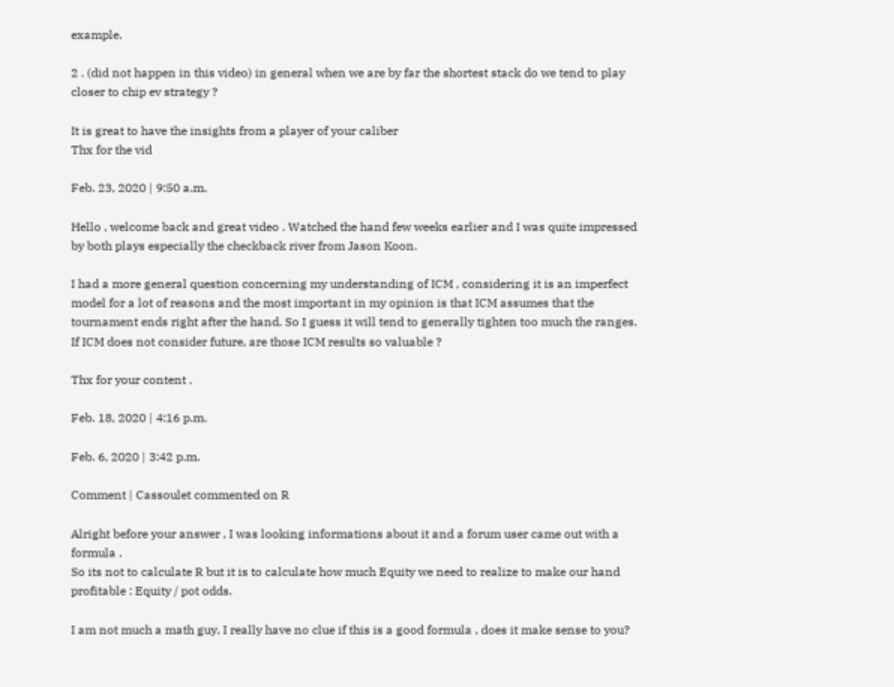example.

2 . (did not happen in this video) in general when we are by far the shortest stack do we tend to play closer to chip ev strategy ?

It is great to have the insights from a player of your caliber
Thx for the vid

Feb. 23, 2020 | 9:50 a.m.

Hello , welcome back and great video . Watched the hand few weeks earlier and I was quite impressed by both plays especially the checkback river from Jason Koon.

I had a more general question concerning my understanding of ICM , considering it is an imperfect model for a lot of reasons and the most important in my opinion is that ICM assumes that the tournament ends right after the hand. So I guess it will tend to generally tighten too much the ranges.
If ICM does not consider future, are those ICM results so valuable ?

Thx for your content .

Feb. 18, 2020 | 4:16 p.m.

Feb. 6, 2020 | 3:42 p.m.

Comment | Cassoulet commented on R

Alright before your answer , I was looking informations about it and a forum user came out with a formula .
So its not to calculate R but it is to calculate how much Equity we need to realize to make our hand profitable : Equity / pot odds.

I am not much a math guy, I really have no clue if this is a good formula , does it make sense to you?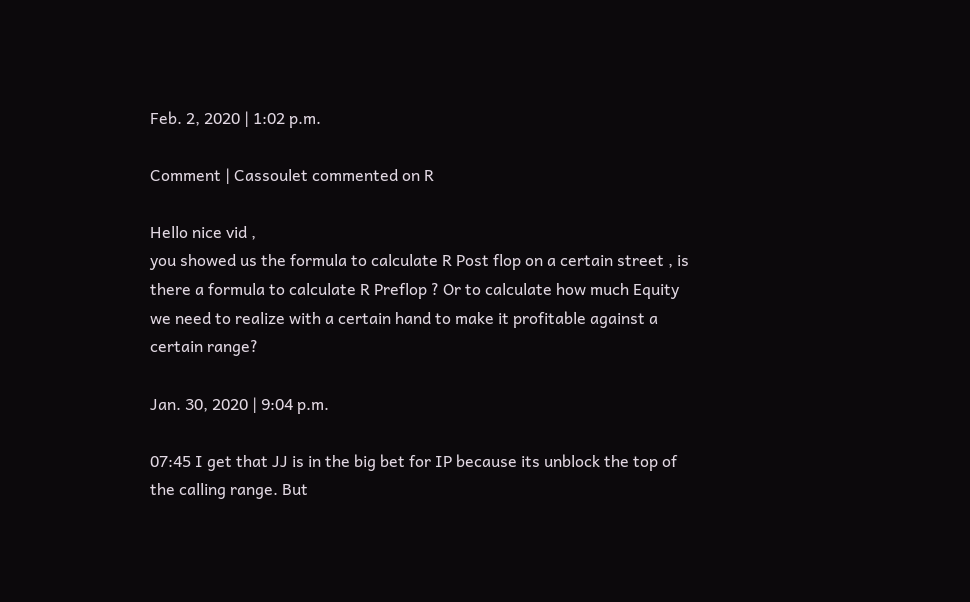Feb. 2, 2020 | 1:02 p.m.

Comment | Cassoulet commented on R

Hello nice vid ,
you showed us the formula to calculate R Post flop on a certain street , is there a formula to calculate R Preflop ? Or to calculate how much Equity we need to realize with a certain hand to make it profitable against a certain range?

Jan. 30, 2020 | 9:04 p.m.

07:45 I get that JJ is in the big bet for IP because its unblock the top of the calling range. But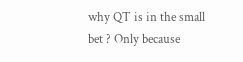why QT is in the small bet ? Only because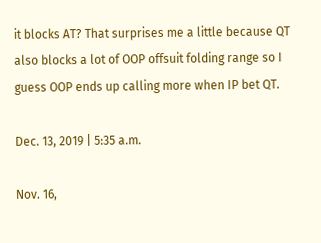it blocks AT? That surprises me a little because QT also blocks a lot of OOP offsuit folding range so I guess OOP ends up calling more when IP bet QT.

Dec. 13, 2019 | 5:35 a.m.

Nov. 16,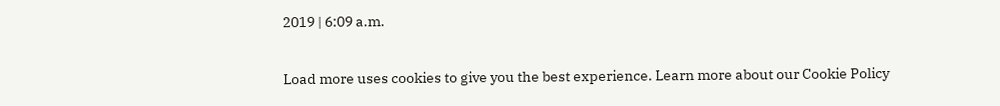2019 | 6:09 a.m.

Load more uses cookies to give you the best experience. Learn more about our Cookie Policy